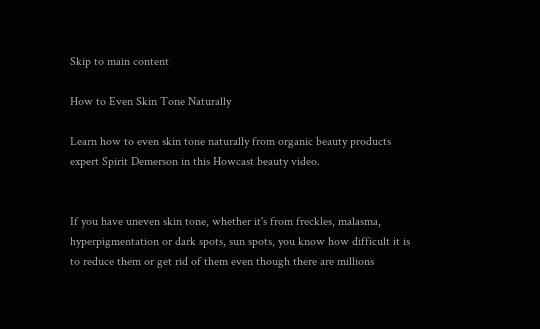Skip to main content

How to Even Skin Tone Naturally

Learn how to even skin tone naturally from organic beauty products expert Spirit Demerson in this Howcast beauty video.


If you have uneven skin tone, whether it's from freckles, malasma, hyperpigmentation or dark spots, sun spots, you know how difficult it is to reduce them or get rid of them even though there are millions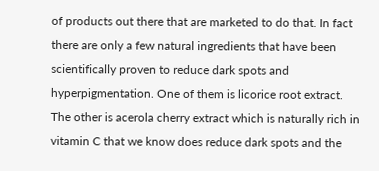of products out there that are marketed to do that. In fact there are only a few natural ingredients that have been scientifically proven to reduce dark spots and hyperpigmentation. One of them is licorice root extract. The other is acerola cherry extract which is naturally rich in vitamin C that we know does reduce dark spots and the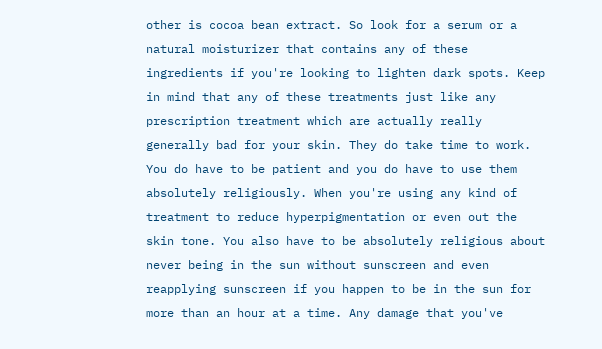other is cocoa bean extract. So look for a serum or a natural moisturizer that contains any of these ingredients if you're looking to lighten dark spots. Keep in mind that any of these treatments just like any prescription treatment which are actually really generally bad for your skin. They do take time to work. You do have to be patient and you do have to use them absolutely religiously. When you're using any kind of treatment to reduce hyperpigmentation or even out the skin tone. You also have to be absolutely religious about never being in the sun without sunscreen and even reapplying sunscreen if you happen to be in the sun for more than an hour at a time. Any damage that you've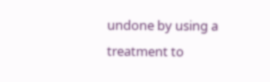undone by using a treatment to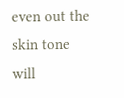even out the skin tone will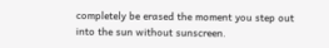completely be erased the moment you step out into the sun without sunscreen.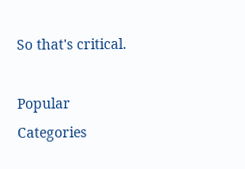So that's critical.

Popular Categories